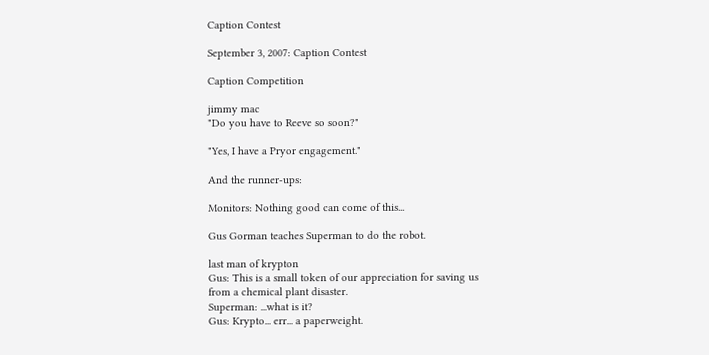Caption Contest

September 3, 2007: Caption Contest

Caption Competition

jimmy mac
"Do you have to Reeve so soon?"

"Yes, I have a Pryor engagement."

And the runner-ups:

Monitors: Nothing good can come of this...

Gus Gorman teaches Superman to do the robot.

last man of krypton
Gus: This is a small token of our appreciation for saving us from a chemical plant disaster.
Superman: ...what is it?
Gus: Krypto... err... a paperweight.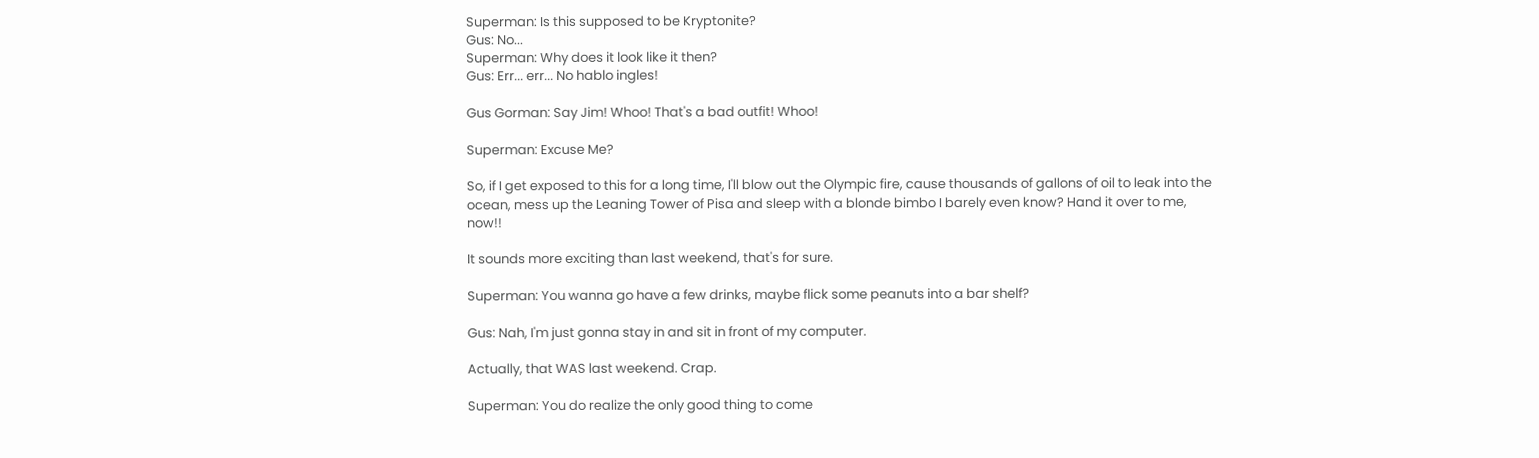Superman: Is this supposed to be Kryptonite?
Gus: No...
Superman: Why does it look like it then?
Gus: Err... err... No hablo ingles!

Gus Gorman: Say Jim! Whoo! That's a bad outfit! Whoo!

Superman: Excuse Me?

So, if I get exposed to this for a long time, I'll blow out the Olympic fire, cause thousands of gallons of oil to leak into the ocean, mess up the Leaning Tower of Pisa and sleep with a blonde bimbo I barely even know? Hand it over to me, now!!

It sounds more exciting than last weekend, that's for sure.

Superman: You wanna go have a few drinks, maybe flick some peanuts into a bar shelf?

Gus: Nah, I'm just gonna stay in and sit in front of my computer.

Actually, that WAS last weekend. Crap.

Superman: You do realize the only good thing to come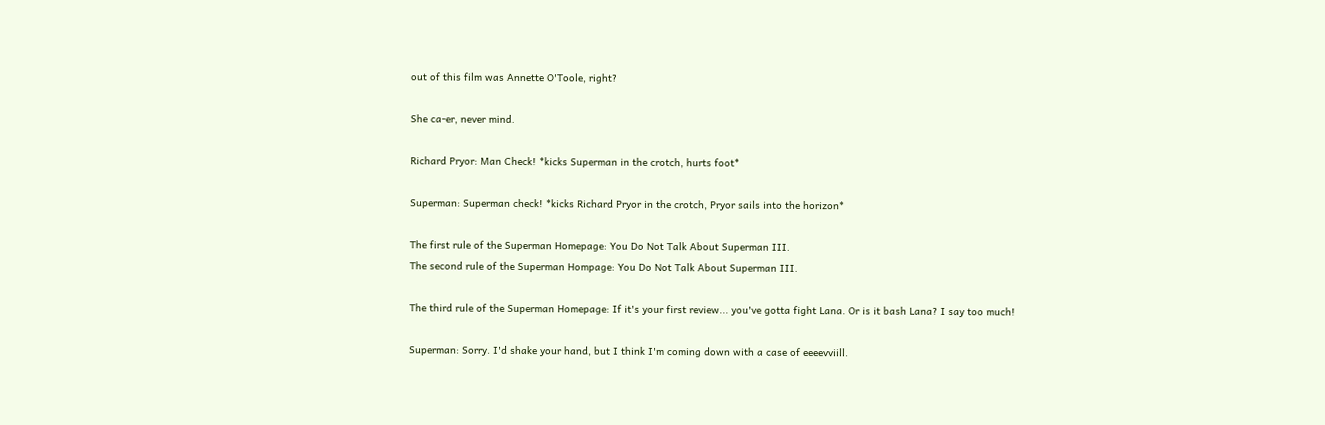out of this film was Annette O'Toole, right?

She ca-er, never mind.

Richard Pryor: Man Check! *kicks Superman in the crotch, hurts foot*

Superman: Superman check! *kicks Richard Pryor in the crotch, Pryor sails into the horizon*

The first rule of the Superman Homepage: You Do Not Talk About Superman III.
The second rule of the Superman Hompage: You Do Not Talk About Superman III.

The third rule of the Superman Homepage: If it's your first review... you've gotta fight Lana. Or is it bash Lana? I say too much!

Superman: Sorry. I'd shake your hand, but I think I'm coming down with a case of eeeevviill.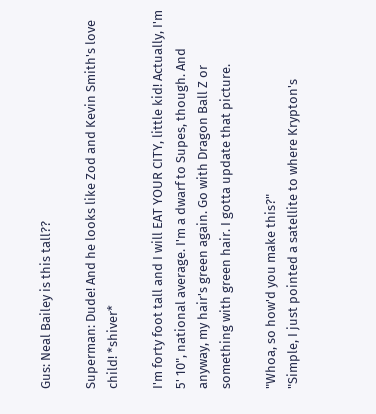Gus: Neal Bailey is this tall??

Superman: Dude! And he looks like Zod and Kevin Smith's love child! *shiver*

I'm forty foot tall and I will EAT YOUR CITY, little kid! Actually, I'm 5' 10", national average. I'm a dwarf to Supes, though. And anyway, my hair's green again. Go with Dragon Ball Z or something with green hair. I gotta update that picture.

"Whoa, so how'd you make this?"
"Simple, I just pointed a satellite to where Krypton's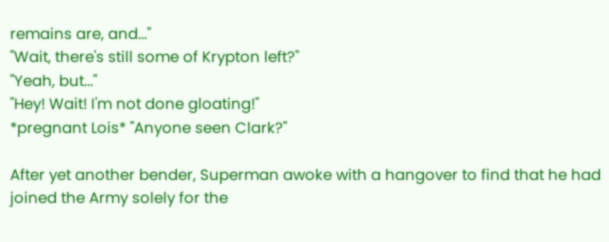remains are, and..."
"Wait, there's still some of Krypton left?"
"Yeah, but..."
"Hey! Wait! I'm not done gloating!"
*pregnant Lois* "Anyone seen Clark?"

After yet another bender, Superman awoke with a hangover to find that he had joined the Army solely for the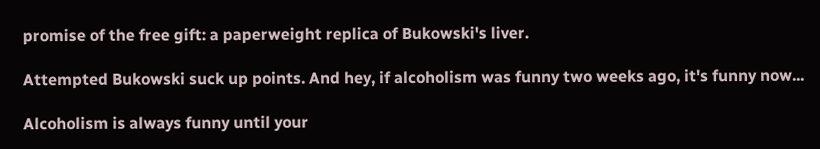promise of the free gift: a paperweight replica of Bukowski's liver.

Attempted Bukowski suck up points. And hey, if alcoholism was funny two weeks ago, it's funny now...

Alcoholism is always funny until your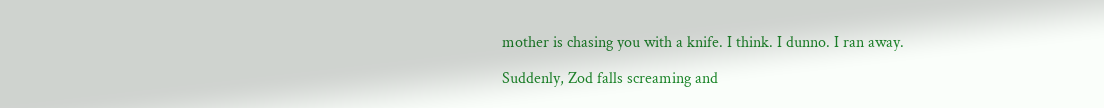mother is chasing you with a knife. I think. I dunno. I ran away.

Suddenly, Zod falls screaming and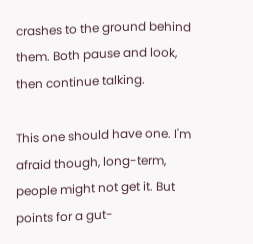crashes to the ground behind them. Both pause and look, then continue talking.

This one should have one. I'm afraid though, long-term, people might not get it. But points for a gut-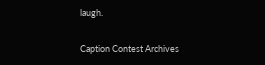laugh.

Caption Contest Archives